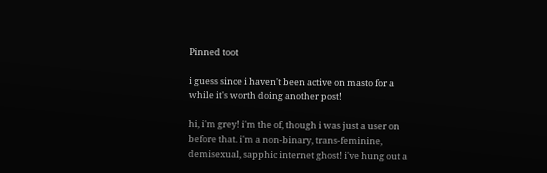Pinned toot

i guess since i haven't been active on masto for a while it's worth doing another post!

hi, i'm grey! i'm the of, though i was just a user on before that. i'm a non-binary, trans-feminine, demisexual, sapphic internet ghost! i've hung out a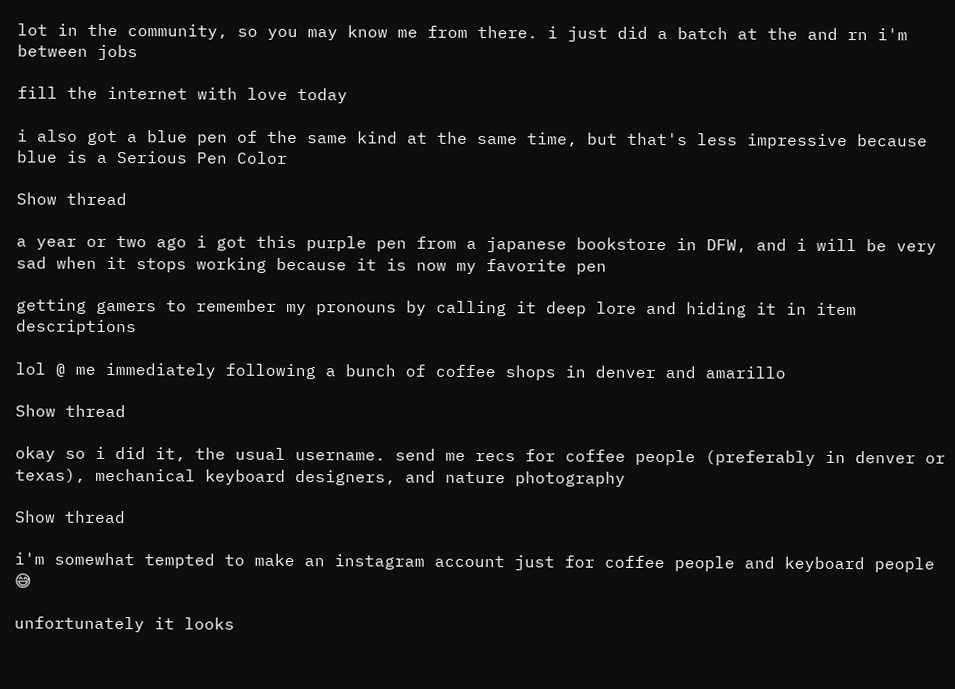lot in the community, so you may know me from there. i just did a batch at the and rn i'm between jobs

fill the internet with love today

i also got a blue pen of the same kind at the same time, but that's less impressive because blue is a Serious Pen Color

Show thread

a year or two ago i got this purple pen from a japanese bookstore in DFW, and i will be very sad when it stops working because it is now my favorite pen

getting gamers to remember my pronouns by calling it deep lore and hiding it in item descriptions

lol @ me immediately following a bunch of coffee shops in denver and amarillo

Show thread

okay so i did it, the usual username. send me recs for coffee people (preferably in denver or texas), mechanical keyboard designers, and nature photography

Show thread

i'm somewhat tempted to make an instagram account just for coffee people and keyboard people 😅

unfortunately it looks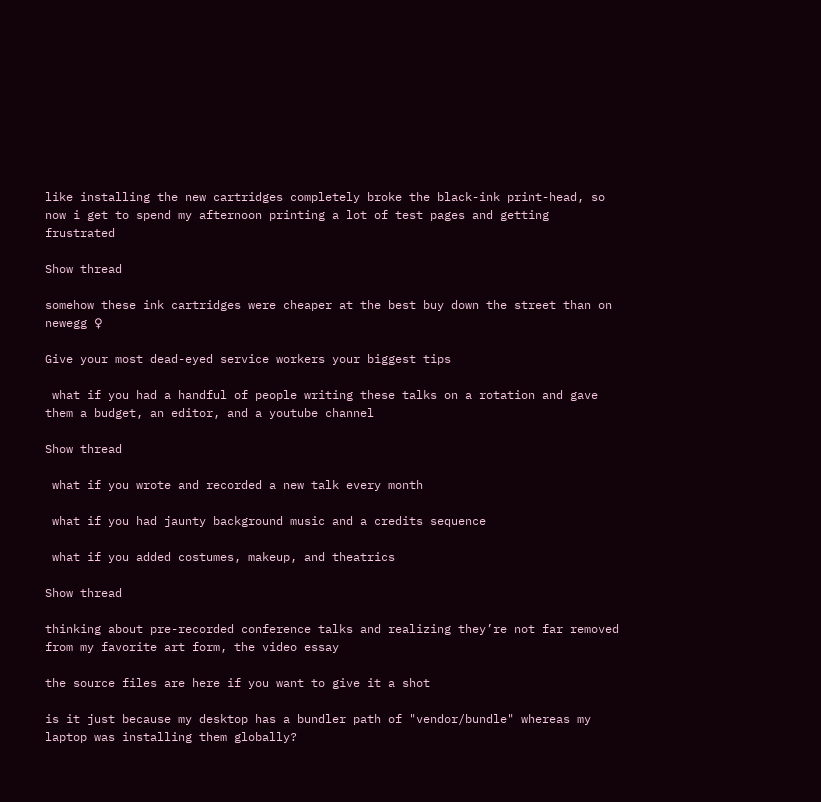like installing the new cartridges completely broke the black-ink print-head, so now i get to spend my afternoon printing a lot of test pages and getting frustrated

Show thread

somehow these ink cartridges were cheaper at the best buy down the street than on newegg ♀

Give your most dead-eyed service workers your biggest tips

 what if you had a handful of people writing these talks on a rotation and gave them a budget, an editor, and a youtube channel

Show thread

 what if you wrote and recorded a new talk every month

 what if you had jaunty background music and a credits sequence

 what if you added costumes, makeup, and theatrics

Show thread

thinking about pre-recorded conference talks and realizing they’re not far removed from my favorite art form, the video essay

the source files are here if you want to give it a shot

is it just because my desktop has a bundler path of "vendor/bundle" whereas my laptop was installing them globally?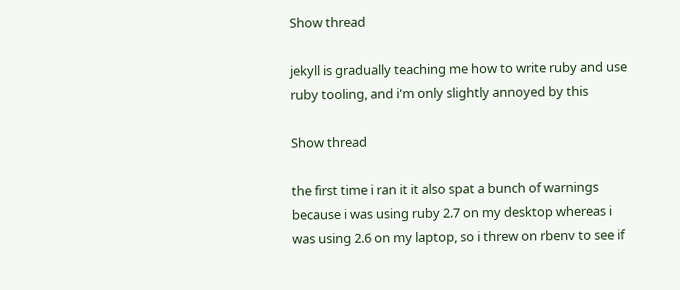Show thread

jekyll is gradually teaching me how to write ruby and use ruby tooling, and i'm only slightly annoyed by this

Show thread

the first time i ran it it also spat a bunch of warnings because i was using ruby 2.7 on my desktop whereas i was using 2.6 on my laptop, so i threw on rbenv to see if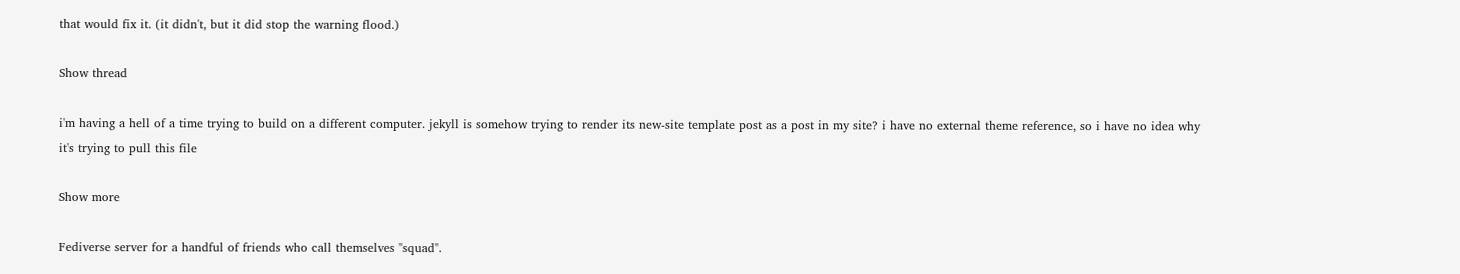that would fix it. (it didn't, but it did stop the warning flood.)

Show thread

i'm having a hell of a time trying to build on a different computer. jekyll is somehow trying to render its new-site template post as a post in my site? i have no external theme reference, so i have no idea why it's trying to pull this file

Show more

Fediverse server for a handful of friends who call themselves "squad".